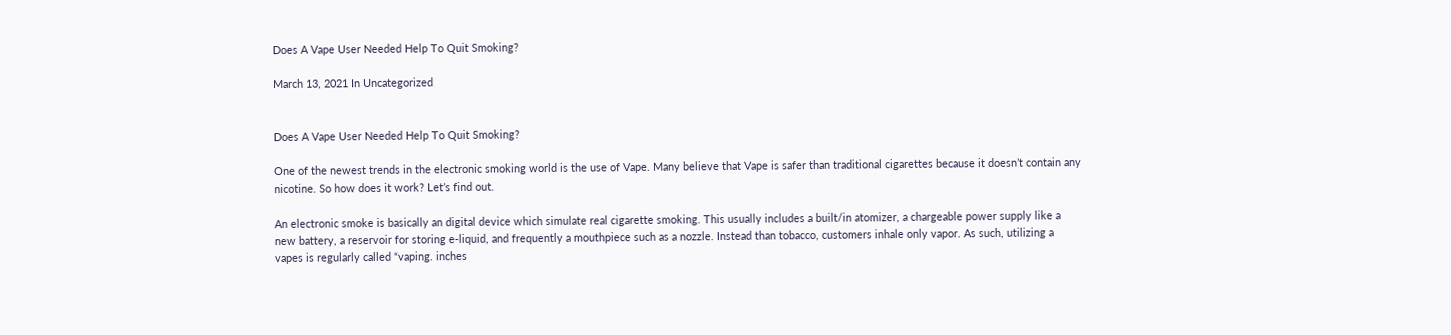Does A Vape User Needed Help To Quit Smoking?

March 13, 2021 In Uncategorized


Does A Vape User Needed Help To Quit Smoking?

One of the newest trends in the electronic smoking world is the use of Vape. Many believe that Vape is safer than traditional cigarettes because it doesn’t contain any nicotine. So how does it work? Let’s find out.

An electronic smoke is basically an digital device which simulate real cigarette smoking. This usually includes a built/in atomizer, a chargeable power supply like a new battery, a reservoir for storing e-liquid, and frequently a mouthpiece such as a nozzle. Instead than tobacco, customers inhale only vapor. As such, utilizing a vapes is regularly called “vaping. inches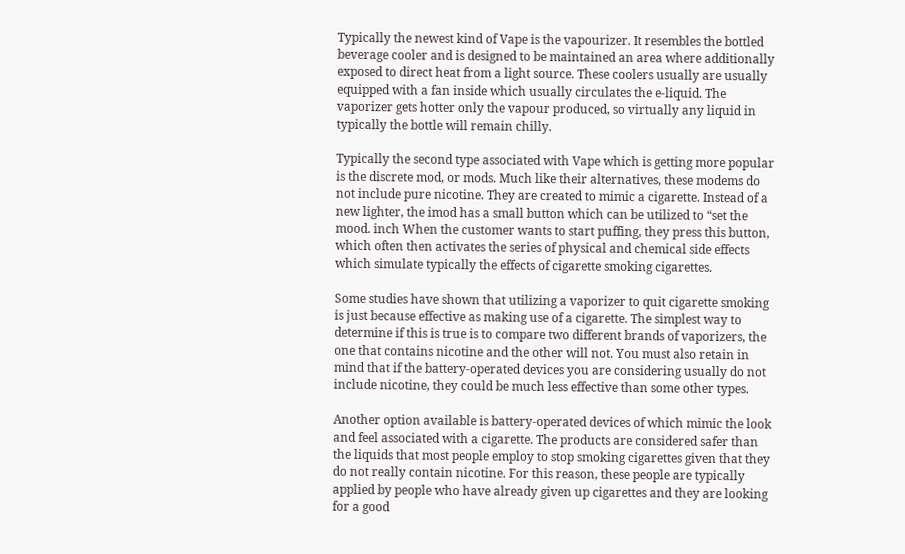Typically the newest kind of Vape is the vapourizer. It resembles the bottled beverage cooler and is designed to be maintained an area where additionally exposed to direct heat from a light source. These coolers usually are usually equipped with a fan inside which usually circulates the e-liquid. The vaporizer gets hotter only the vapour produced, so virtually any liquid in typically the bottle will remain chilly.

Typically the second type associated with Vape which is getting more popular is the discrete mod, or mods. Much like their alternatives, these modems do not include pure nicotine. They are created to mimic a cigarette. Instead of a new lighter, the imod has a small button which can be utilized to “set the mood. inch When the customer wants to start puffing, they press this button, which often then activates the series of physical and chemical side effects which simulate typically the effects of cigarette smoking cigarettes.

Some studies have shown that utilizing a vaporizer to quit cigarette smoking is just because effective as making use of a cigarette. The simplest way to determine if this is true is to compare two different brands of vaporizers, the one that contains nicotine and the other will not. You must also retain in mind that if the battery-operated devices you are considering usually do not include nicotine, they could be much less effective than some other types.

Another option available is battery-operated devices of which mimic the look and feel associated with a cigarette. The products are considered safer than the liquids that most people employ to stop smoking cigarettes given that they do not really contain nicotine. For this reason, these people are typically applied by people who have already given up cigarettes and they are looking for a good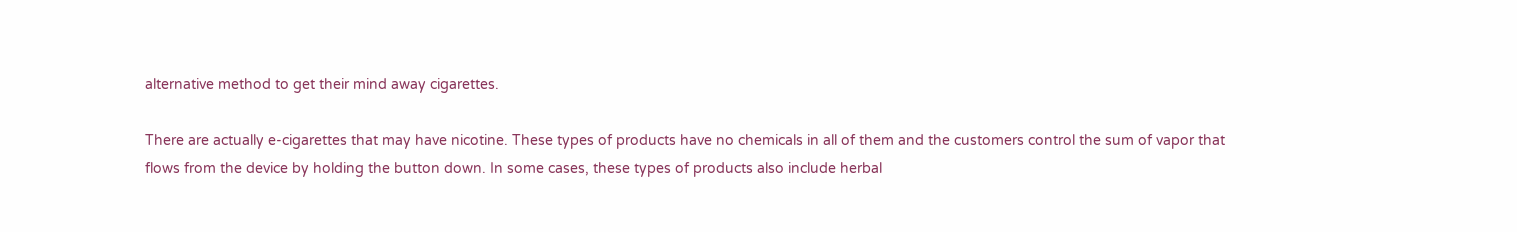alternative method to get their mind away cigarettes.

There are actually e-cigarettes that may have nicotine. These types of products have no chemicals in all of them and the customers control the sum of vapor that flows from the device by holding the button down. In some cases, these types of products also include herbal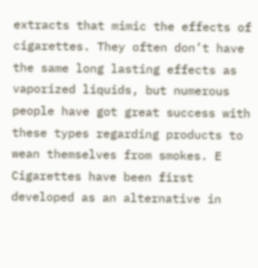extracts that mimic the effects of cigarettes. They often don’t have the same long lasting effects as vaporized liquids, but numerous people have got great success with these types regarding products to wean themselves from smokes. E Cigarettes have been first developed as an alternative in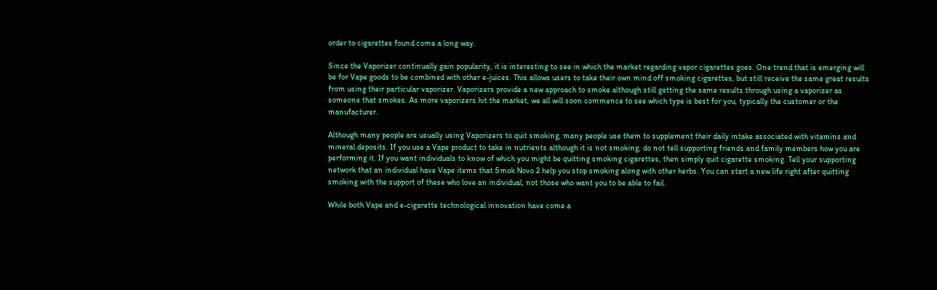order to cigarettes found come a long way.

Since the Vaporizer continually gain popularity, it is interesting to see in which the market regarding vapor cigarettes goes. One trend that is emerging will be for Vape goods to be combined with other e-juices. This allows users to take their own mind off smoking cigarettes, but still receive the same great results from using their particular vaporizer. Vaporizers provide a new approach to smoke although still getting the same results through using a vaporizer as someone that smokes. As more vaporizers hit the market, we all will soon commence to see which type is best for you, typically the customer or the manufacturer.

Although many people are usually using Vaporizers to quit smoking, many people use them to supplement their daily intake associated with vitamins and mineral deposits. If you use a Vape product to take in nutrients although it is not smoking, do not tell supporting friends and family members how you are performing it. If you want individuals to know of which you might be quitting smoking cigarettes, then simply quit cigarette smoking. Tell your supporting network that an individual have Vape items that Smok Novo 2 help you stop smoking along with other herbs. You can start a new life right after quitting smoking with the support of these who love an individual, not those who want you to be able to fail.

While both Vape and e-cigarette technological innovation have come a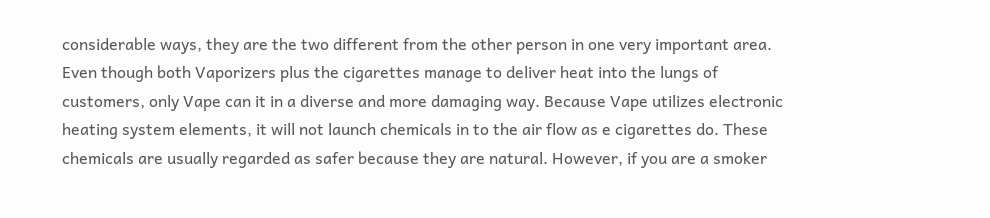considerable ways, they are the two different from the other person in one very important area. Even though both Vaporizers plus the cigarettes manage to deliver heat into the lungs of customers, only Vape can it in a diverse and more damaging way. Because Vape utilizes electronic heating system elements, it will not launch chemicals in to the air flow as e cigarettes do. These chemicals are usually regarded as safer because they are natural. However, if you are a smoker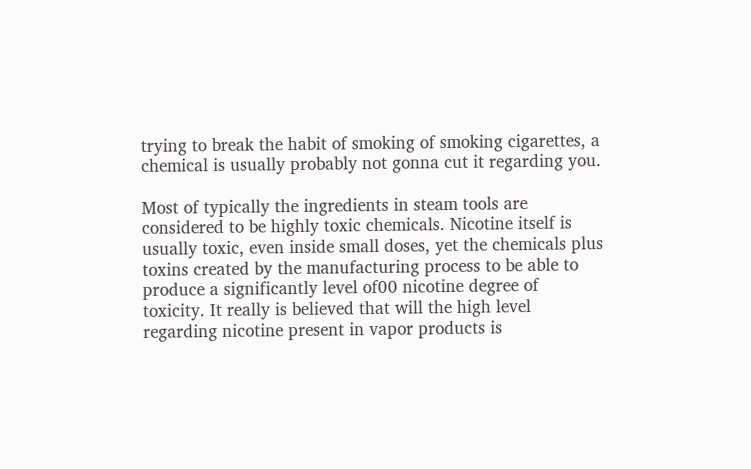trying to break the habit of smoking of smoking cigarettes, a chemical is usually probably not gonna cut it regarding you.

Most of typically the ingredients in steam tools are considered to be highly toxic chemicals. Nicotine itself is usually toxic, even inside small doses, yet the chemicals plus toxins created by the manufacturing process to be able to produce a significantly level of00 nicotine degree of toxicity. It really is believed that will the high level regarding nicotine present in vapor products is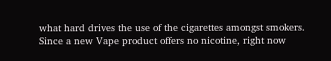what hard drives the use of the cigarettes amongst smokers. Since a new Vape product offers no nicotine, right now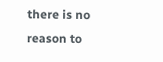there is no reason to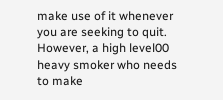make use of it whenever you are seeking to quit. However, a high level00 heavy smoker who needs to make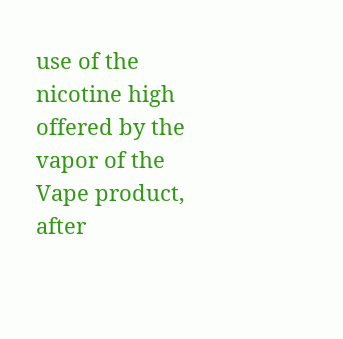use of the nicotine high offered by the vapor of the Vape product, after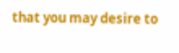that you may desire to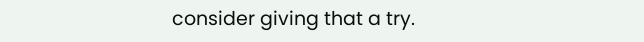consider giving that a try.